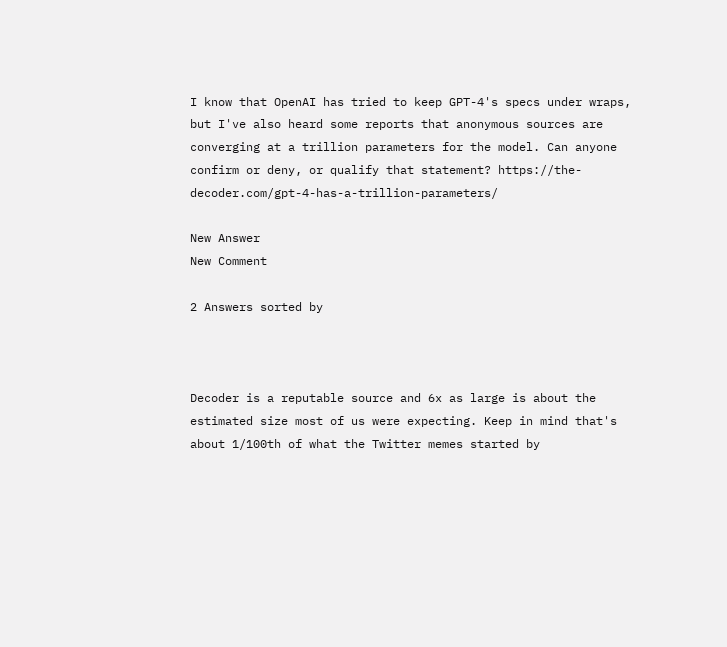I know that OpenAI has tried to keep GPT-4's specs under wraps, but I've also heard some reports that anonymous sources are converging at a trillion parameters for the model. Can anyone confirm or deny, or qualify that statement? https://the-decoder.com/gpt-4-has-a-trillion-parameters/

New Answer
New Comment

2 Answers sorted by



Decoder is a reputable source and 6x as large is about the estimated size most of us were expecting. Keep in mind that's about 1/100th of what the Twitter memes started by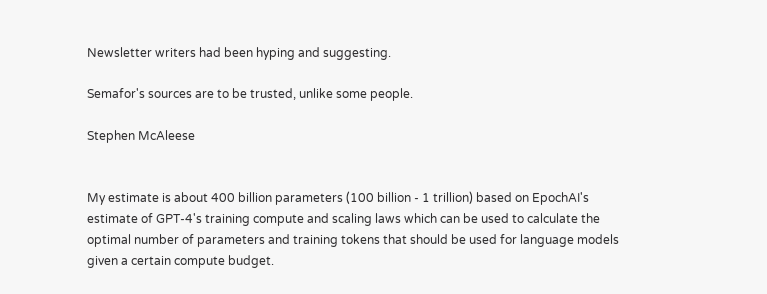Newsletter writers had been hyping and suggesting.

Semafor's sources are to be trusted, unlike some people.

Stephen McAleese


My estimate is about 400 billion parameters (100 billion - 1 trillion) based on EpochAI's estimate of GPT-4's training compute and scaling laws which can be used to calculate the optimal number of parameters and training tokens that should be used for language models given a certain compute budget.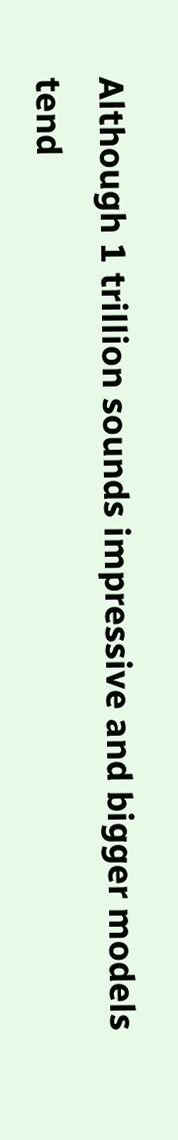Although 1 trillion sounds impressive and bigger models tend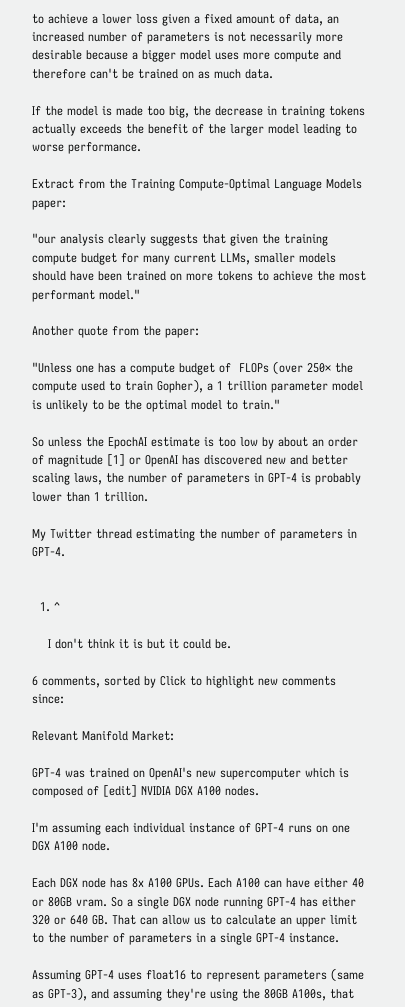to achieve a lower loss given a fixed amount of data, an increased number of parameters is not necessarily more desirable because a bigger model uses more compute and therefore can't be trained on as much data.

If the model is made too big, the decrease in training tokens actually exceeds the benefit of the larger model leading to worse performance.

Extract from the Training Compute-Optimal Language Models paper:

"our analysis clearly suggests that given the training compute budget for many current LLMs, smaller models should have been trained on more tokens to achieve the most performant model."

Another quote from the paper:

"Unless one has a compute budget of  FLOPs (over 250× the compute used to train Gopher), a 1 trillion parameter model is unlikely to be the optimal model to train."

So unless the EpochAI estimate is too low by about an order of magnitude [1] or OpenAI has discovered new and better scaling laws, the number of parameters in GPT-4 is probably lower than 1 trillion.

My Twitter thread estimating the number of parameters in GPT-4.


  1. ^

    I don't think it is but it could be.

6 comments, sorted by Click to highlight new comments since:

Relevant Manifold Market:

GPT-4 was trained on OpenAI's new supercomputer which is composed of [edit] NVIDIA DGX A100 nodes.

I'm assuming each individual instance of GPT-4 runs on one DGX A100 node.

Each DGX node has 8x A100 GPUs. Each A100 can have either 40 or 80GB vram. So a single DGX node running GPT-4 has either 320 or 640 GB. That can allow us to calculate an upper limit to the number of parameters in a single GPT-4 instance.

Assuming GPT-4 uses float16 to represent parameters (same as GPT-3), and assuming they're using the 80GB A100s, that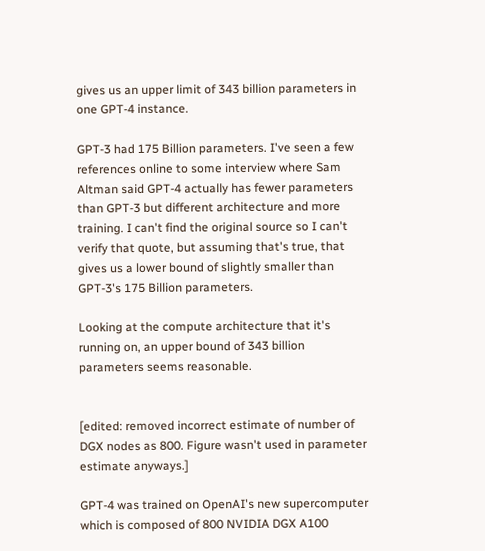gives us an upper limit of 343 billion parameters in one GPT-4 instance.

GPT-3 had 175 Billion parameters. I've seen a few references online to some interview where Sam Altman said GPT-4 actually has fewer parameters than GPT-3 but different architecture and more training. I can't find the original source so I can't verify that quote, but assuming that's true, that gives us a lower bound of slightly smaller than GPT-3's 175 Billion parameters.

Looking at the compute architecture that it's running on, an upper bound of 343 billion parameters seems reasonable.


[edited: removed incorrect estimate of number of DGX nodes as 800. Figure wasn't used in parameter estimate anyways.]

GPT-4 was trained on OpenAI's new supercomputer which is composed of 800 NVIDIA DGX A100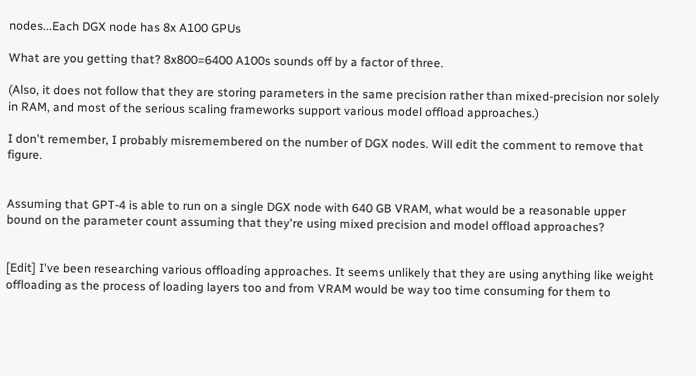nodes...Each DGX node has 8x A100 GPUs

What are you getting that? 8x800=6400 A100s sounds off by a factor of three.

(Also, it does not follow that they are storing parameters in the same precision rather than mixed-precision nor solely in RAM, and most of the serious scaling frameworks support various model offload approaches.)

I don't remember, I probably misremembered on the number of DGX nodes. Will edit the comment to remove that figure.


Assuming that GPT-4 is able to run on a single DGX node with 640 GB VRAM, what would be a reasonable upper bound on the parameter count assuming that they're using mixed precision and model offload approaches?


[Edit] I've been researching various offloading approaches. It seems unlikely that they are using anything like weight offloading as the process of loading layers too and from VRAM would be way too time consuming for them to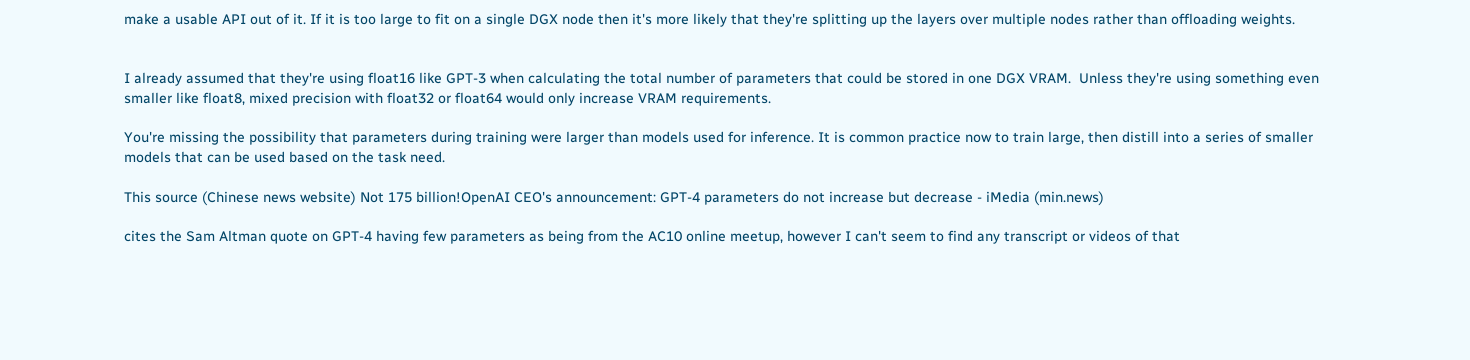make a usable API out of it. If it is too large to fit on a single DGX node then it's more likely that they're splitting up the layers over multiple nodes rather than offloading weights.


I already assumed that they're using float16 like GPT-3 when calculating the total number of parameters that could be stored in one DGX VRAM.  Unless they're using something even smaller like float8, mixed precision with float32 or float64 would only increase VRAM requirements.

You're missing the possibility that parameters during training were larger than models used for inference. It is common practice now to train large, then distill into a series of smaller models that can be used based on the task need.

This source (Chinese news website) Not 175 billion!OpenAI CEO's announcement: GPT-4 parameters do not increase but decrease - iMedia (min.news)

cites the Sam Altman quote on GPT-4 having few parameters as being from the AC10 online meetup, however I can't seem to find any transcript or videos of that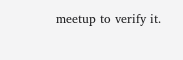meetup to verify it.